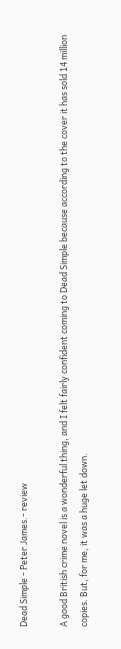Dead Simple - Peter James.- review

A good British crime novel is a wonderful thing, and I felt fairly confident coming to Dead Simple because according to the cover it has sold 14 million copies. But, for me, it was a huge let down.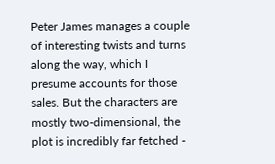Peter James manages a couple of interesting twists and turns along the way, which I presume accounts for those sales. But the characters are mostly two-dimensional, the plot is incredibly far fetched -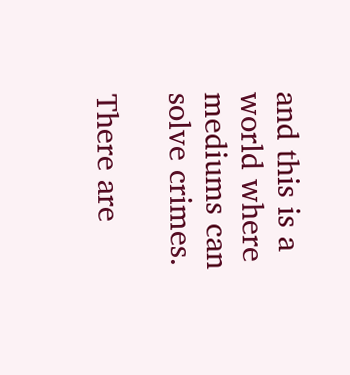and this is a world where mediums can solve crimes.

There are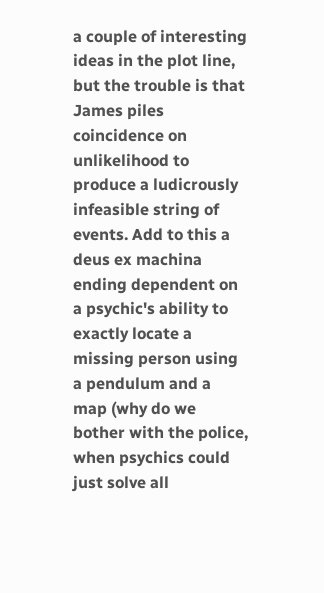a couple of interesting ideas in the plot line, but the trouble is that James piles coincidence on unlikelihood to produce a ludicrously infeasible string of events. Add to this a deus ex machina ending dependent on a psychic's ability to exactly locate a missing person using a pendulum and a map (why do we bother with the police, when psychics could just solve all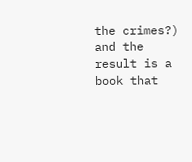the crimes?) and the result is a book that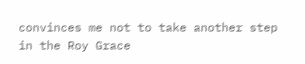convinces me not to take another step in the Roy Grace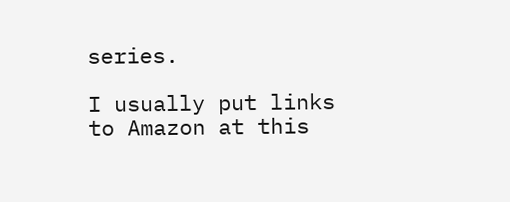series.

I usually put links to Amazon at this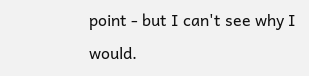point - but I can't see why I would.